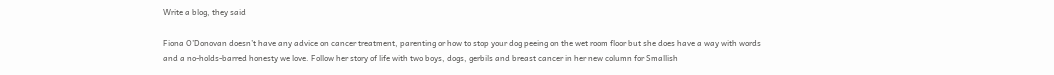Write a blog, they said

Fiona O’Donovan doesn’t have any advice on cancer treatment, parenting or how to stop your dog peeing on the wet room floor but she does have a way with words and a no-holds-barred honesty we love. Follow her story of life with two boys, dogs, gerbils and breast cancer in her new column for Smallish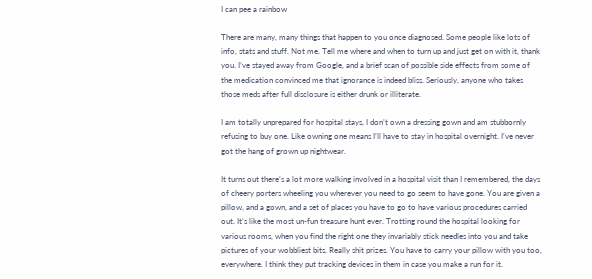I can pee a rainbow

There are many, many things that happen to you once diagnosed. Some people like lots of info, stats and stuff. Not me. Tell me where and when to turn up and just get on with it, thank you. I’ve stayed away from Google, and a brief scan of possible side effects from some of the medication convinced me that ignorance is indeed bliss. Seriously, anyone who takes those meds after full disclosure is either drunk or illiterate.

I am totally unprepared for hospital stays, I don’t own a dressing gown and am stubbornly refusing to buy one. Like owning one means I’ll have to stay in hospital overnight. I’ve never got the hang of grown up nightwear.

It turns out there’s a lot more walking involved in a hospital visit than I remembered, the days of cheery porters wheeling you wherever you need to go seem to have gone. You are given a pillow, and a gown, and a set of places you have to go to have various procedures carried out. It’s like the most un-fun treasure hunt ever. Trotting round the hospital looking for various rooms, when you find the right one they invariably stick needles into you and take pictures of your wobbliest bits. Really shit prizes. You have to carry your pillow with you too, everywhere. I think they put tracking devices in them in case you make a run for it.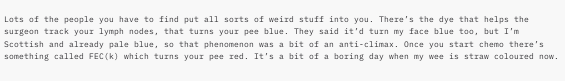Lots of the people you have to find put all sorts of weird stuff into you. There’s the dye that helps the surgeon track your lymph nodes, that turns your pee blue. They said it’d turn my face blue too, but I’m Scottish and already pale blue, so that phenomenon was a bit of an anti-climax. Once you start chemo there’s something called FEC(k) which turns your pee red. It’s a bit of a boring day when my wee is straw coloured now.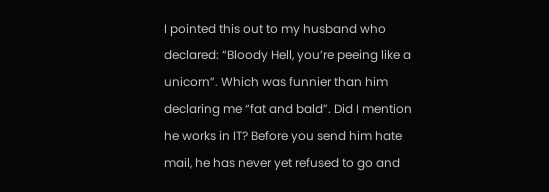I pointed this out to my husband who declared: “Bloody Hell, you’re peeing like a unicorn”. Which was funnier than him declaring me “fat and bald”. Did I mention he works in IT? Before you send him hate mail, he has never yet refused to go and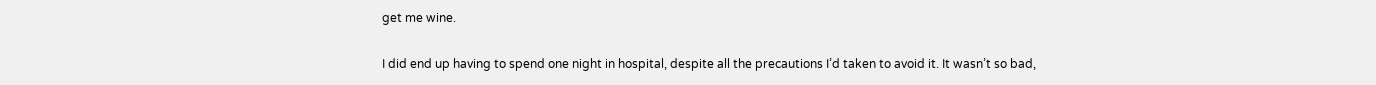get me wine.

I did end up having to spend one night in hospital, despite all the precautions I’d taken to avoid it. It wasn’t so bad,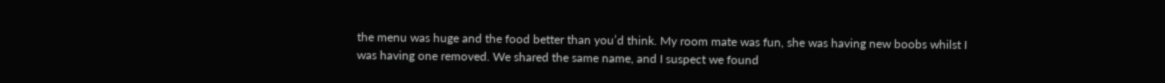the menu was huge and the food better than you’d think. My room mate was fun, she was having new boobs whilst I was having one removed. We shared the same name, and I suspect we found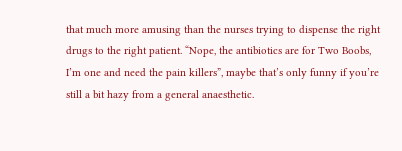that much more amusing than the nurses trying to dispense the right drugs to the right patient. “Nope, the antibiotics are for Two Boobs, I’m one and need the pain killers”, maybe that’s only funny if you’re still a bit hazy from a general anaesthetic.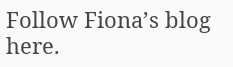Follow Fiona’s blog here.